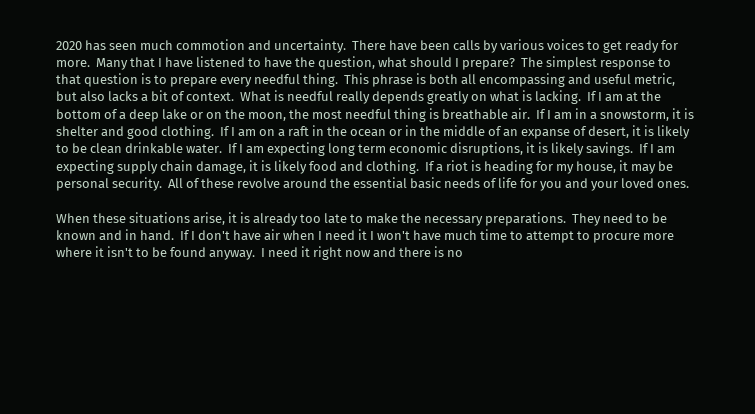2020 has seen much commotion and uncertainty.  There have been calls by various voices to get ready for more.  Many that I have listened to have the question, what should I prepare?  The simplest response to that question is to prepare every needful thing.  This phrase is both all encompassing and useful metric, but also lacks a bit of context.  What is needful really depends greatly on what is lacking.  If I am at the bottom of a deep lake or on the moon, the most needful thing is breathable air.  If I am in a snowstorm, it is shelter and good clothing.  If I am on a raft in the ocean or in the middle of an expanse of desert, it is likely to be clean drinkable water.  If I am expecting long term economic disruptions, it is likely savings.  If I am expecting supply chain damage, it is likely food and clothing.  If a riot is heading for my house, it may be personal security.  All of these revolve around the essential basic needs of life for you and your loved ones.

When these situations arise, it is already too late to make the necessary preparations.  They need to be known and in hand.  If I don't have air when I need it I won't have much time to attempt to procure more where it isn't to be found anyway.  I need it right now and there is no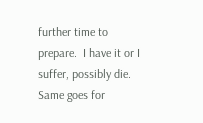further time to prepare.  I have it or I suffer, possibly die.  Same goes for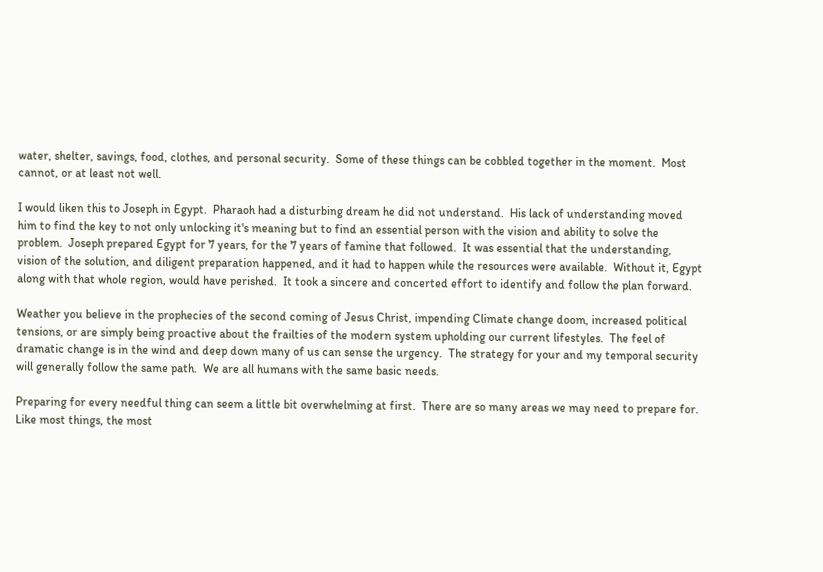water, shelter, savings, food, clothes, and personal security.  Some of these things can be cobbled together in the moment.  Most cannot, or at least not well.

I would liken this to Joseph in Egypt.  Pharaoh had a disturbing dream he did not understand.  His lack of understanding moved him to find the key to not only unlocking it's meaning but to find an essential person with the vision and ability to solve the problem.  Joseph prepared Egypt for 7 years, for the 7 years of famine that followed.  It was essential that the understanding, vision of the solution, and diligent preparation happened, and it had to happen while the resources were available.  Without it, Egypt along with that whole region, would have perished.  It took a sincere and concerted effort to identify and follow the plan forward.

Weather you believe in the prophecies of the second coming of Jesus Christ, impending Climate change doom, increased political tensions, or are simply being proactive about the frailties of the modern system upholding our current lifestyles.  The feel of dramatic change is in the wind and deep down many of us can sense the urgency.  The strategy for your and my temporal security will generally follow the same path.  We are all humans with the same basic needs.

Preparing for every needful thing can seem a little bit overwhelming at first.  There are so many areas we may need to prepare for.  Like most things, the most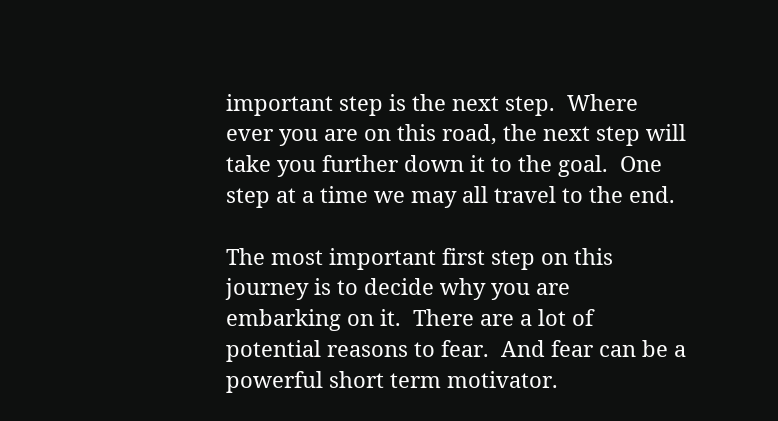important step is the next step.  Where ever you are on this road, the next step will take you further down it to the goal.  One step at a time we may all travel to the end.

The most important first step on this journey is to decide why you are embarking on it.  There are a lot of potential reasons to fear.  And fear can be a powerful short term motivator.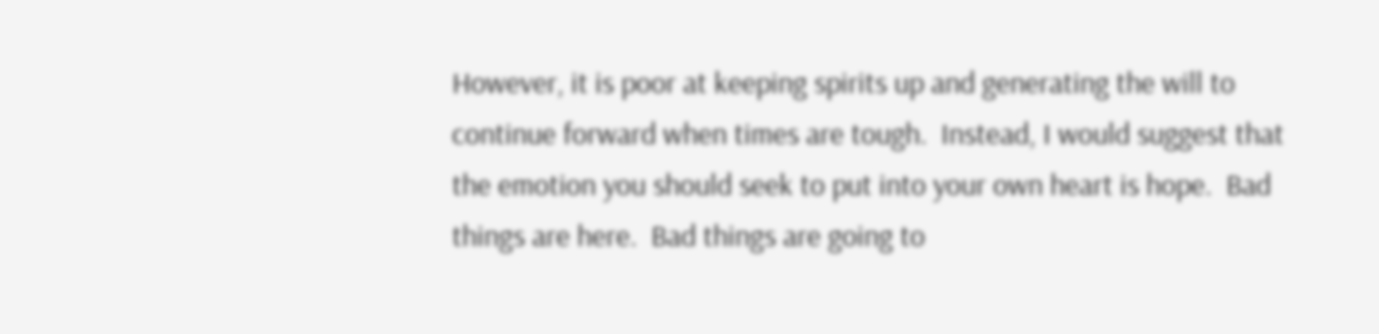However, it is poor at keeping spirits up and generating the will to continue forward when times are tough.  Instead, I would suggest that the emotion you should seek to put into your own heart is hope.  Bad things are here.  Bad things are going to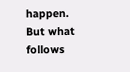happen.  But what follows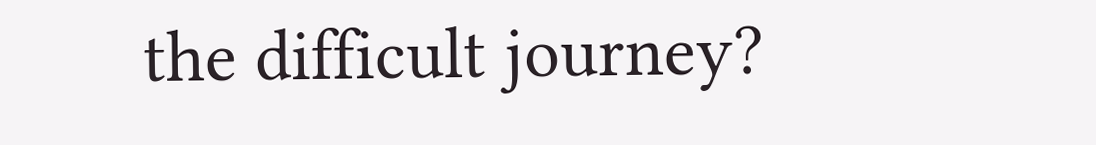the difficult journey?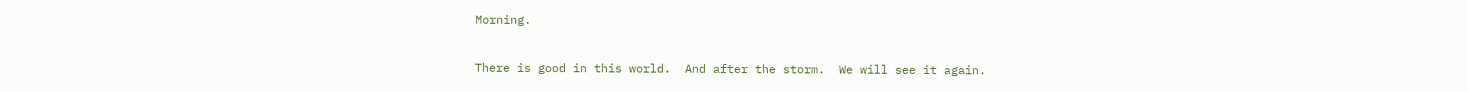Morning.

There is good in this world.  And after the storm.  We will see it again.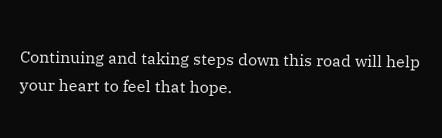Continuing and taking steps down this road will help your heart to feel that hope.